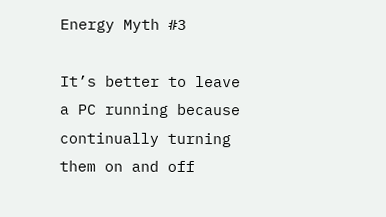Energy Myth #3

It’s better to leave a PC running because continually turning them on and off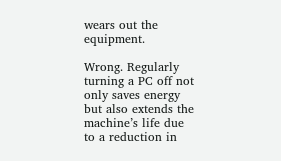wears out the equipment.

Wrong. Regularly turning a PC off not only saves energy but also extends the machine’s life due to a reduction in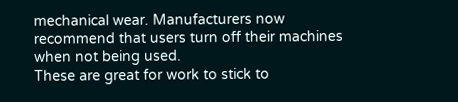mechanical wear. Manufacturers now recommend that users turn off their machines when not being used.
These are great for work to stick to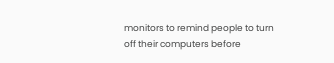monitors to remind people to turn off their computers before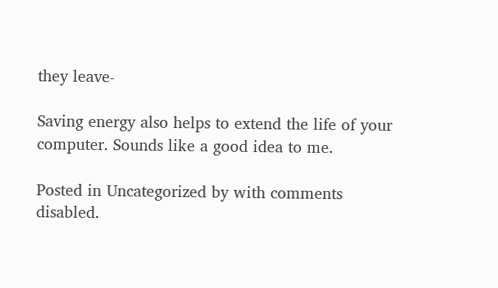they leave-

Saving energy also helps to extend the life of your computer. Sounds like a good idea to me.

Posted in Uncategorized by with comments disabled.